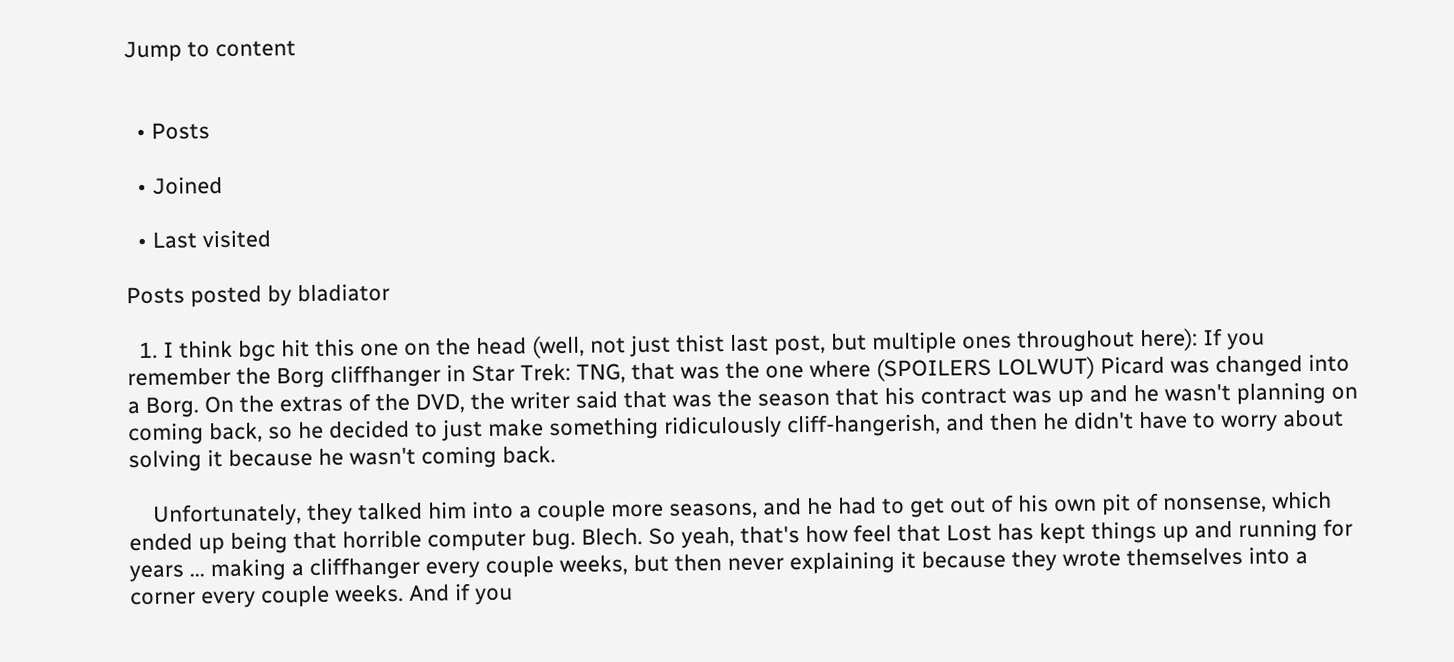Jump to content


  • Posts

  • Joined

  • Last visited

Posts posted by bladiator

  1. I think bgc hit this one on the head (well, not just thist last post, but multiple ones throughout here): If you remember the Borg cliffhanger in Star Trek: TNG, that was the one where (SPOILERS LOLWUT) Picard was changed into a Borg. On the extras of the DVD, the writer said that was the season that his contract was up and he wasn't planning on coming back, so he decided to just make something ridiculously cliff-hangerish, and then he didn't have to worry about solving it because he wasn't coming back.

    Unfortunately, they talked him into a couple more seasons, and he had to get out of his own pit of nonsense, which ended up being that horrible computer bug. Blech. So yeah, that's how feel that Lost has kept things up and running for years ... making a cliffhanger every couple weeks, but then never explaining it because they wrote themselves into a corner every couple weeks. And if you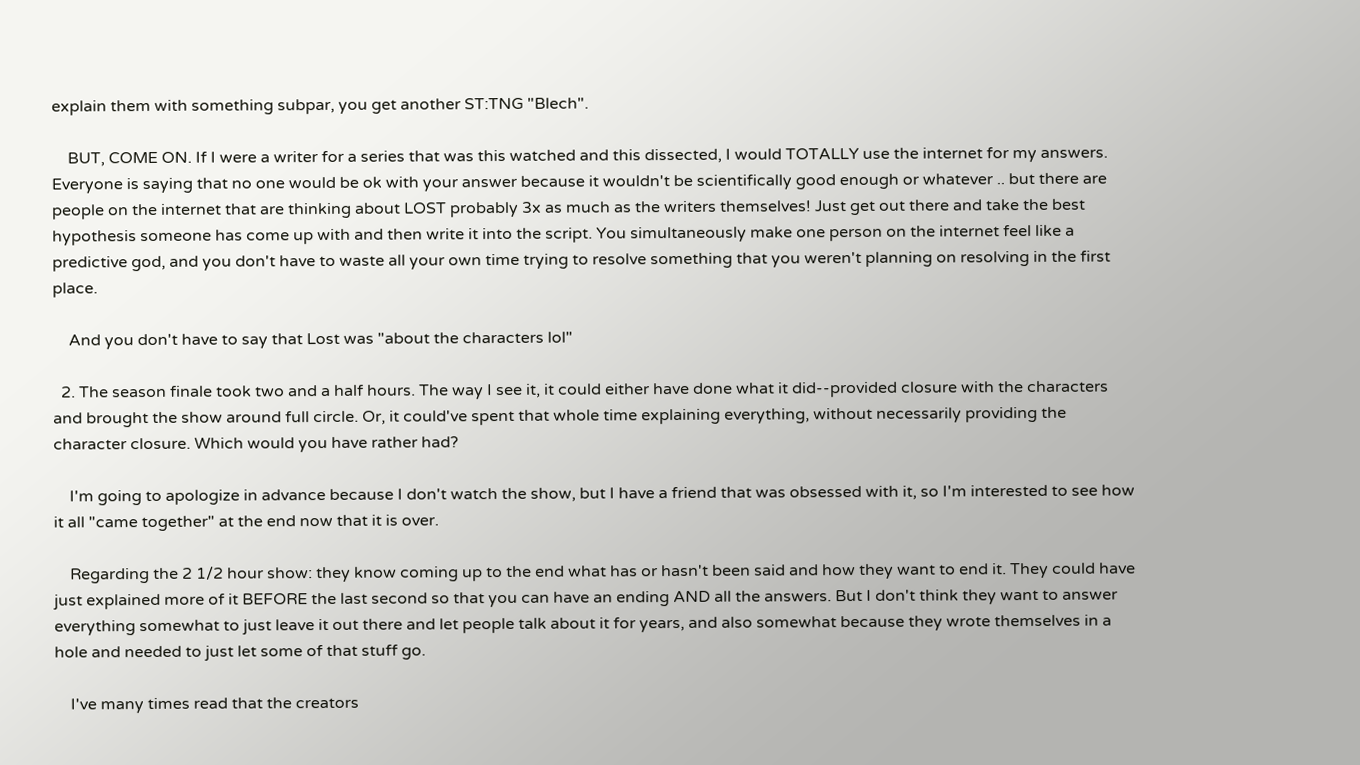explain them with something subpar, you get another ST:TNG "Blech".

    BUT, COME ON. If I were a writer for a series that was this watched and this dissected, I would TOTALLY use the internet for my answers. Everyone is saying that no one would be ok with your answer because it wouldn't be scientifically good enough or whatever .. but there are people on the internet that are thinking about LOST probably 3x as much as the writers themselves! Just get out there and take the best hypothesis someone has come up with and then write it into the script. You simultaneously make one person on the internet feel like a predictive god, and you don't have to waste all your own time trying to resolve something that you weren't planning on resolving in the first place.

    And you don't have to say that Lost was "about the characters lol"

  2. The season finale took two and a half hours. The way I see it, it could either have done what it did--provided closure with the characters and brought the show around full circle. Or, it could've spent that whole time explaining everything, without necessarily providing the character closure. Which would you have rather had?

    I'm going to apologize in advance because I don't watch the show, but I have a friend that was obsessed with it, so I'm interested to see how it all "came together" at the end now that it is over.

    Regarding the 2 1/2 hour show: they know coming up to the end what has or hasn't been said and how they want to end it. They could have just explained more of it BEFORE the last second so that you can have an ending AND all the answers. But I don't think they want to answer everything somewhat to just leave it out there and let people talk about it for years, and also somewhat because they wrote themselves in a hole and needed to just let some of that stuff go.

    I've many times read that the creators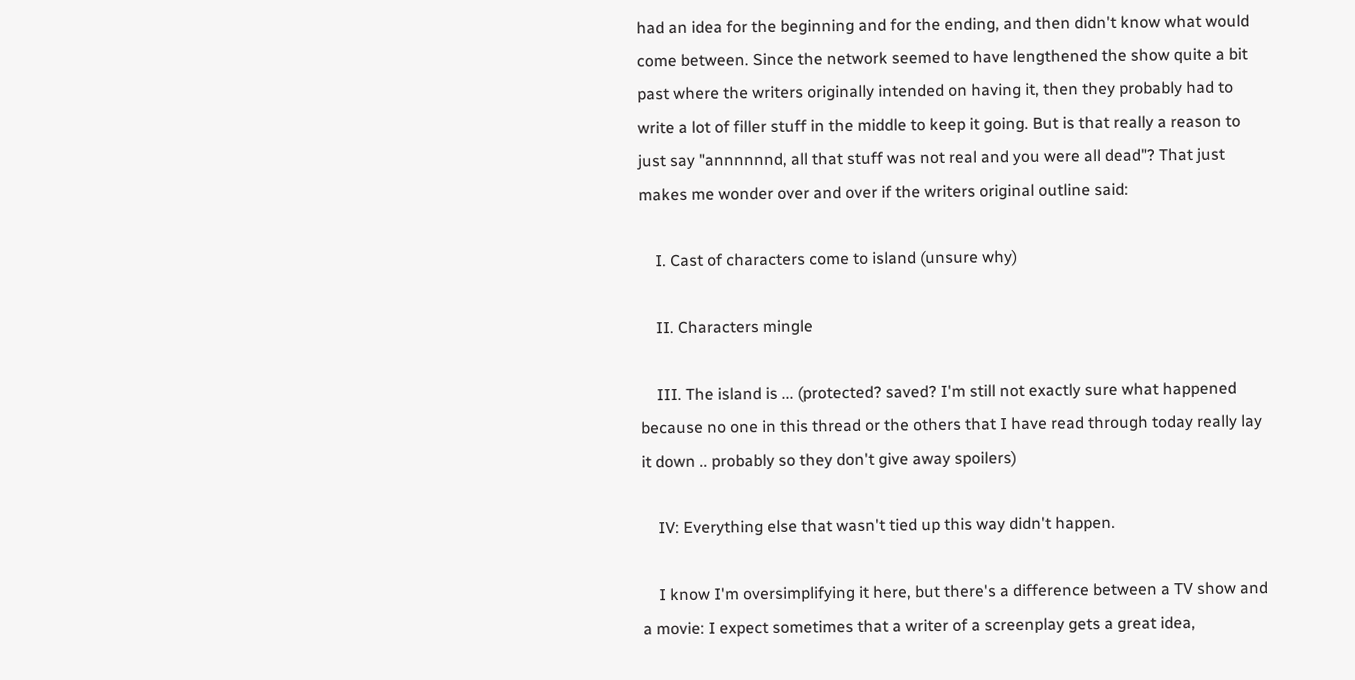had an idea for the beginning and for the ending, and then didn't know what would come between. Since the network seemed to have lengthened the show quite a bit past where the writers originally intended on having it, then they probably had to write a lot of filler stuff in the middle to keep it going. But is that really a reason to just say "annnnnnd, all that stuff was not real and you were all dead"? That just makes me wonder over and over if the writers original outline said:

    I. Cast of characters come to island (unsure why)

    II. Characters mingle

    III. The island is ... (protected? saved? I'm still not exactly sure what happened because no one in this thread or the others that I have read through today really lay it down .. probably so they don't give away spoilers)

    IV: Everything else that wasn't tied up this way didn't happen.

    I know I'm oversimplifying it here, but there's a difference between a TV show and a movie: I expect sometimes that a writer of a screenplay gets a great idea,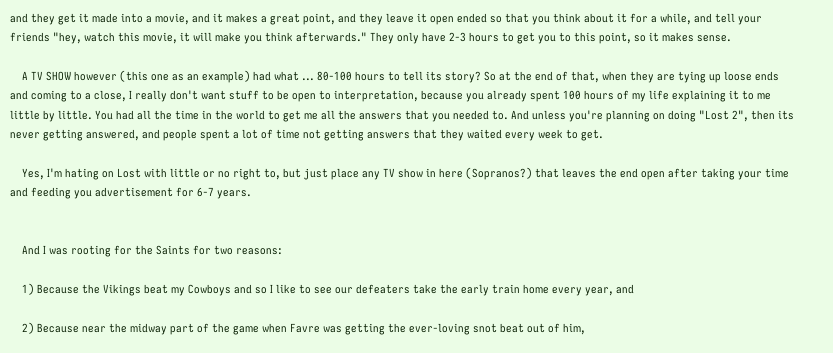and they get it made into a movie, and it makes a great point, and they leave it open ended so that you think about it for a while, and tell your friends "hey, watch this movie, it will make you think afterwards." They only have 2-3 hours to get you to this point, so it makes sense.

    A TV SHOW however (this one as an example) had what ... 80-100 hours to tell its story? So at the end of that, when they are tying up loose ends and coming to a close, I really don't want stuff to be open to interpretation, because you already spent 100 hours of my life explaining it to me little by little. You had all the time in the world to get me all the answers that you needed to. And unless you're planning on doing "Lost 2", then its never getting answered, and people spent a lot of time not getting answers that they waited every week to get.

    Yes, I'm hating on Lost with little or no right to, but just place any TV show in here (Sopranos?) that leaves the end open after taking your time and feeding you advertisement for 6-7 years.


    And I was rooting for the Saints for two reasons:

    1) Because the Vikings beat my Cowboys and so I like to see our defeaters take the early train home every year, and

    2) Because near the midway part of the game when Favre was getting the ever-loving snot beat out of him,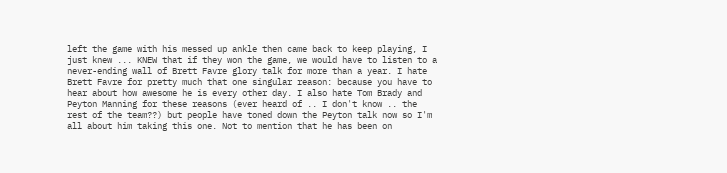left the game with his messed up ankle then came back to keep playing, I just knew ... KNEW that if they won the game, we would have to listen to a never-ending wall of Brett Favre glory talk for more than a year. I hate Brett Favre for pretty much that one singular reason: because you have to hear about how awesome he is every other day. I also hate Tom Brady and Peyton Manning for these reasons (ever heard of .. I don't know .. the rest of the team??) but people have toned down the Peyton talk now so I'm all about him taking this one. Not to mention that he has been on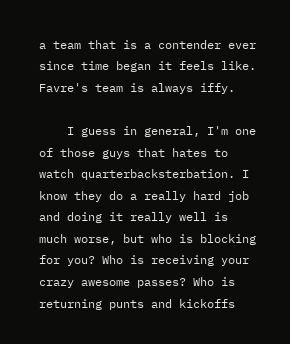a team that is a contender ever since time began it feels like. Favre's team is always iffy.

    I guess in general, I'm one of those guys that hates to watch quarterbacksterbation. I know they do a really hard job and doing it really well is much worse, but who is blocking for you? Who is receiving your crazy awesome passes? Who is returning punts and kickoffs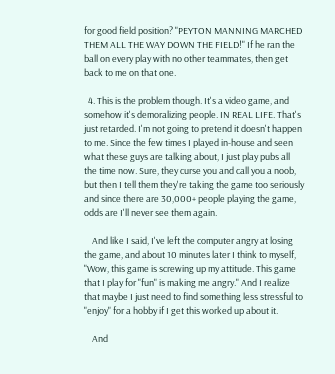for good field position? "PEYTON MANNING MARCHED THEM ALL THE WAY DOWN THE FIELD!" If he ran the ball on every play with no other teammates, then get back to me on that one.

  4. This is the problem though. It's a video game, and somehow it's demoralizing people. IN REAL LIFE. That's just retarded. I'm not going to pretend it doesn't happen to me. Since the few times I played in-house and seen what these guys are talking about, I just play pubs all the time now. Sure, they curse you and call you a noob, but then I tell them they're taking the game too seriously and since there are 30,000+ people playing the game, odds are I'll never see them again.

    And like I said, I've left the computer angry at losing the game, and about 10 minutes later I think to myself, "Wow, this game is screwing up my attitude. This game that I play for "fun" is making me angry." And I realize that maybe I just need to find something less stressful to "enjoy" for a hobby if I get this worked up about it.

    And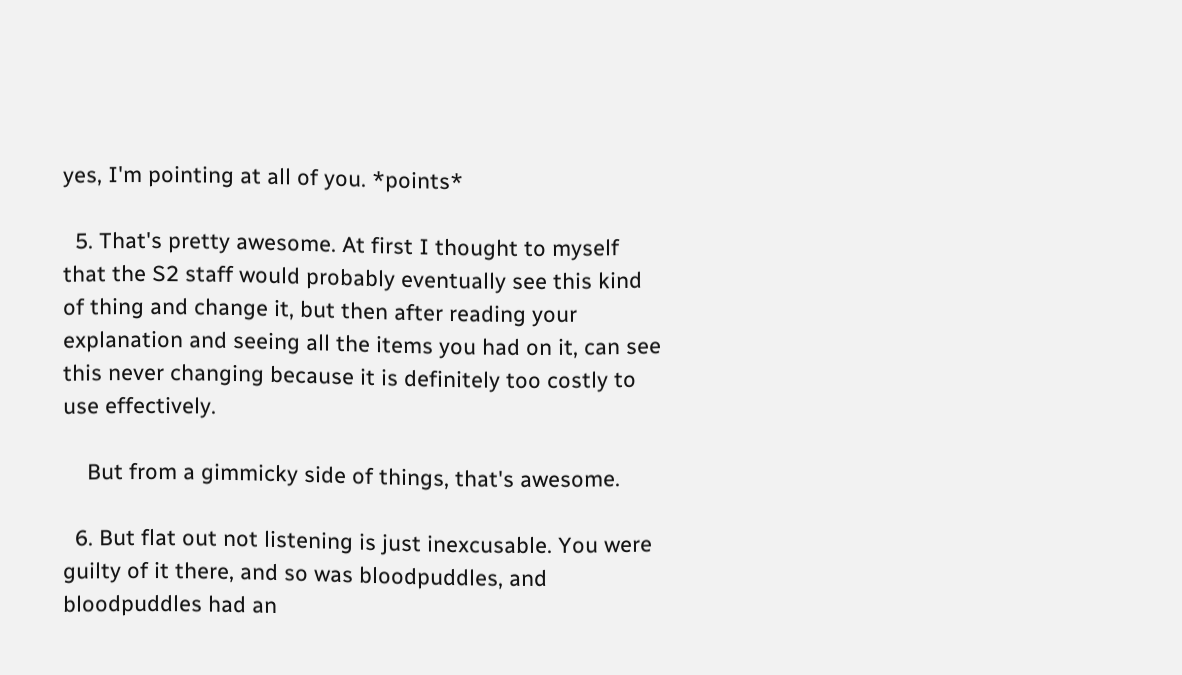yes, I'm pointing at all of you. *points*

  5. That's pretty awesome. At first I thought to myself that the S2 staff would probably eventually see this kind of thing and change it, but then after reading your explanation and seeing all the items you had on it, can see this never changing because it is definitely too costly to use effectively.

    But from a gimmicky side of things, that's awesome.

  6. But flat out not listening is just inexcusable. You were guilty of it there, and so was bloodpuddles, and bloodpuddles had an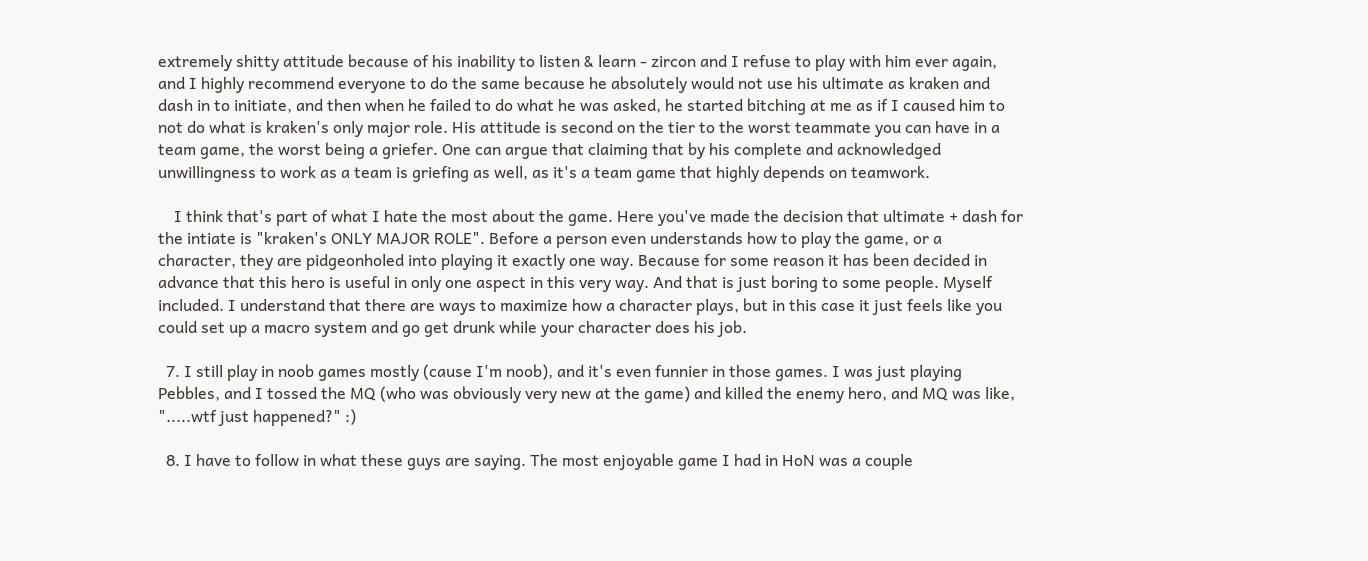extremely shitty attitude because of his inability to listen & learn - zircon and I refuse to play with him ever again, and I highly recommend everyone to do the same because he absolutely would not use his ultimate as kraken and dash in to initiate, and then when he failed to do what he was asked, he started bitching at me as if I caused him to not do what is kraken's only major role. His attitude is second on the tier to the worst teammate you can have in a team game, the worst being a griefer. One can argue that claiming that by his complete and acknowledged unwillingness to work as a team is griefing as well, as it's a team game that highly depends on teamwork.

    I think that's part of what I hate the most about the game. Here you've made the decision that ultimate + dash for the intiate is "kraken's ONLY MAJOR ROLE". Before a person even understands how to play the game, or a character, they are pidgeonholed into playing it exactly one way. Because for some reason it has been decided in advance that this hero is useful in only one aspect in this very way. And that is just boring to some people. Myself included. I understand that there are ways to maximize how a character plays, but in this case it just feels like you could set up a macro system and go get drunk while your character does his job.

  7. I still play in noob games mostly (cause I'm noob), and it's even funnier in those games. I was just playing Pebbles, and I tossed the MQ (who was obviously very new at the game) and killed the enemy hero, and MQ was like, ".....wtf just happened?" :)

  8. I have to follow in what these guys are saying. The most enjoyable game I had in HoN was a couple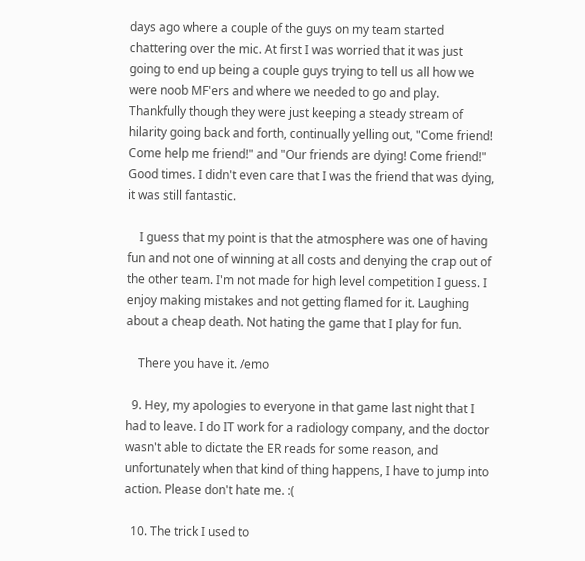days ago where a couple of the guys on my team started chattering over the mic. At first I was worried that it was just going to end up being a couple guys trying to tell us all how we were noob MF'ers and where we needed to go and play. Thankfully though they were just keeping a steady stream of hilarity going back and forth, continually yelling out, "Come friend! Come help me friend!" and "Our friends are dying! Come friend!" Good times. I didn't even care that I was the friend that was dying, it was still fantastic.

    I guess that my point is that the atmosphere was one of having fun and not one of winning at all costs and denying the crap out of the other team. I'm not made for high level competition I guess. I enjoy making mistakes and not getting flamed for it. Laughing about a cheap death. Not hating the game that I play for fun.

    There you have it. /emo

  9. Hey, my apologies to everyone in that game last night that I had to leave. I do IT work for a radiology company, and the doctor wasn't able to dictate the ER reads for some reason, and unfortunately when that kind of thing happens, I have to jump into action. Please don't hate me. :(

  10. The trick I used to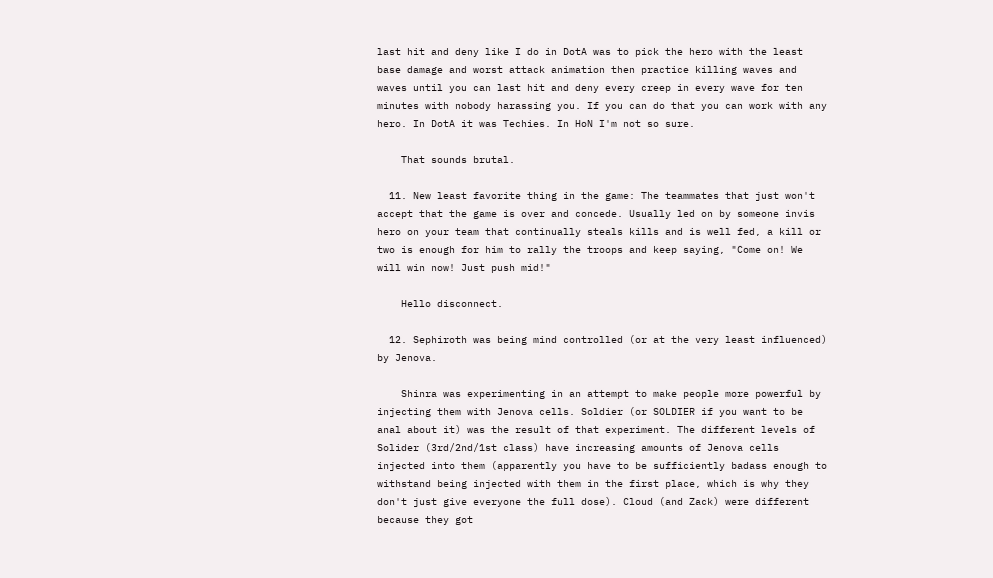last hit and deny like I do in DotA was to pick the hero with the least base damage and worst attack animation then practice killing waves and waves until you can last hit and deny every creep in every wave for ten minutes with nobody harassing you. If you can do that you can work with any hero. In DotA it was Techies. In HoN I'm not so sure.

    That sounds brutal.

  11. New least favorite thing in the game: The teammates that just won't accept that the game is over and concede. Usually led on by someone invis hero on your team that continually steals kills and is well fed, a kill or two is enough for him to rally the troops and keep saying, "Come on! We will win now! Just push mid!"

    Hello disconnect.

  12. Sephiroth was being mind controlled (or at the very least influenced) by Jenova.

    Shinra was experimenting in an attempt to make people more powerful by injecting them with Jenova cells. Soldier (or SOLDIER if you want to be anal about it) was the result of that experiment. The different levels of Solider (3rd/2nd/1st class) have increasing amounts of Jenova cells injected into them (apparently you have to be sufficiently badass enough to withstand being injected with them in the first place, which is why they don't just give everyone the full dose). Cloud (and Zack) were different because they got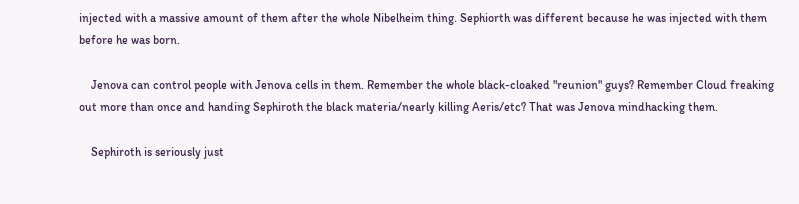injected with a massive amount of them after the whole Nibelheim thing. Sephiorth was different because he was injected with them before he was born.

    Jenova can control people with Jenova cells in them. Remember the whole black-cloaked "reunion" guys? Remember Cloud freaking out more than once and handing Sephiroth the black materia/nearly killing Aeris/etc? That was Jenova mindhacking them.

    Sephiroth is seriously just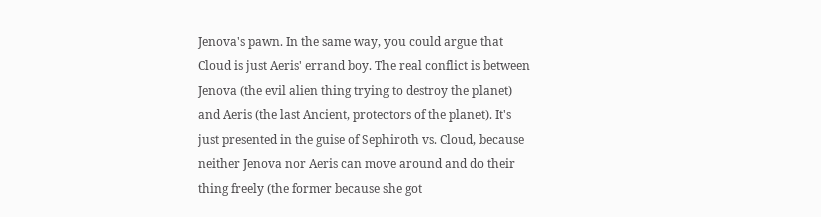Jenova's pawn. In the same way, you could argue that Cloud is just Aeris' errand boy. The real conflict is between Jenova (the evil alien thing trying to destroy the planet) and Aeris (the last Ancient, protectors of the planet). It's just presented in the guise of Sephiroth vs. Cloud, because neither Jenova nor Aeris can move around and do their thing freely (the former because she got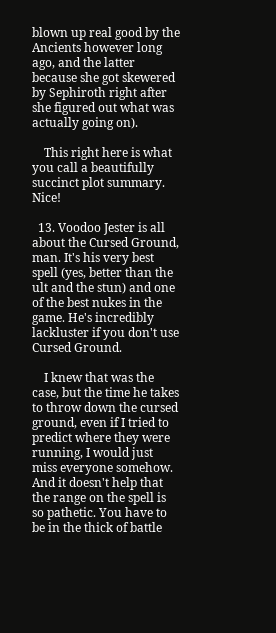blown up real good by the Ancients however long ago, and the latter because she got skewered by Sephiroth right after she figured out what was actually going on).

    This right here is what you call a beautifully succinct plot summary. Nice!

  13. Voodoo Jester is all about the Cursed Ground, man. It's his very best spell (yes, better than the ult and the stun) and one of the best nukes in the game. He's incredibly lackluster if you don't use Cursed Ground.

    I knew that was the case, but the time he takes to throw down the cursed ground, even if I tried to predict where they were running, I would just miss everyone somehow. And it doesn't help that the range on the spell is so pathetic. You have to be in the thick of battle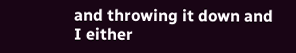and throwing it down and I either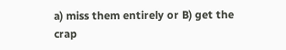a) miss them entirely or B) get the crap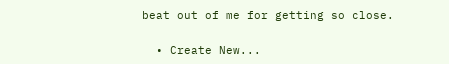beat out of me for getting so close.

  • Create New...